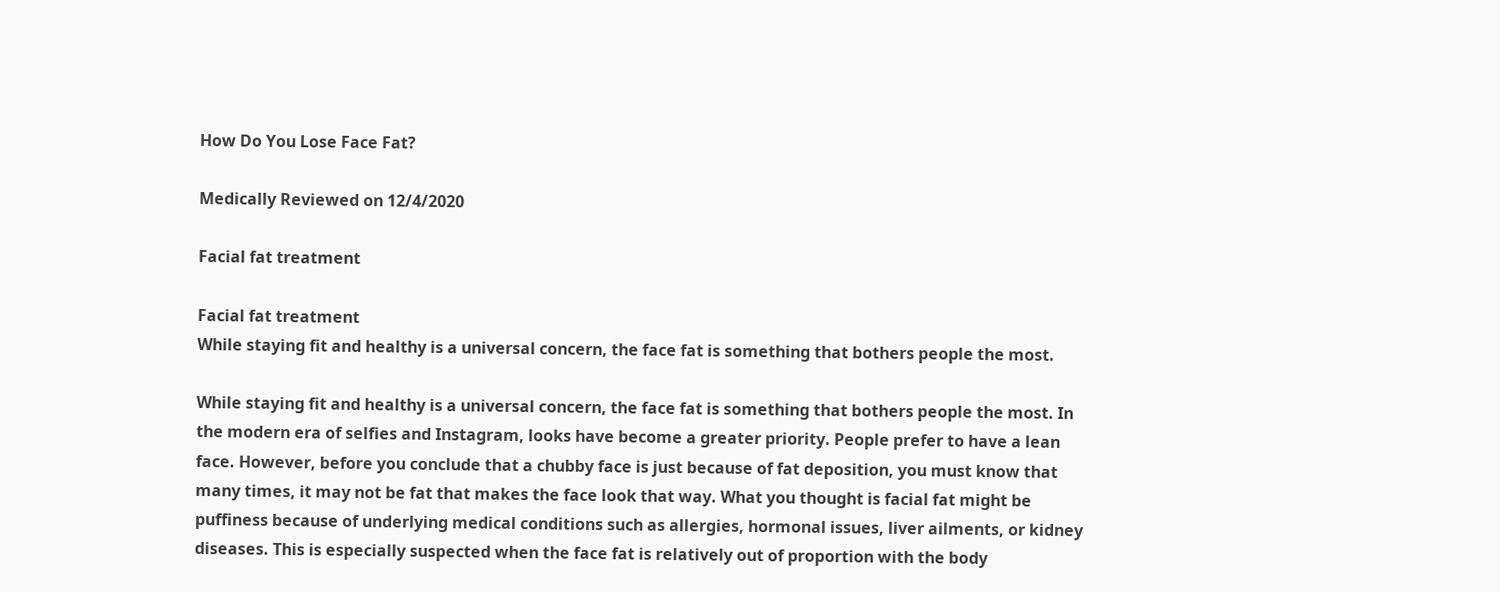How Do You Lose Face Fat?

Medically Reviewed on 12/4/2020

Facial fat treatment

Facial fat treatment
While staying fit and healthy is a universal concern, the face fat is something that bothers people the most.

While staying fit and healthy is a universal concern, the face fat is something that bothers people the most. In the modern era of selfies and Instagram, looks have become a greater priority. People prefer to have a lean face. However, before you conclude that a chubby face is just because of fat deposition, you must know that many times, it may not be fat that makes the face look that way. What you thought is facial fat might be puffiness because of underlying medical conditions such as allergies, hormonal issues, liver ailments, or kidney diseases. This is especially suspected when the face fat is relatively out of proportion with the body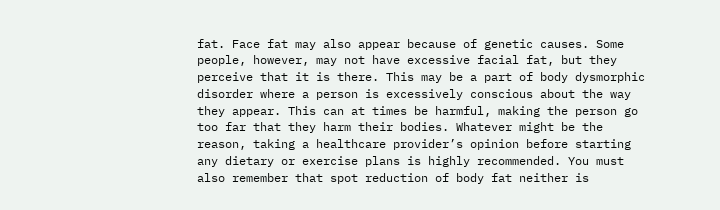fat. Face fat may also appear because of genetic causes. Some people, however, may not have excessive facial fat, but they perceive that it is there. This may be a part of body dysmorphic disorder where a person is excessively conscious about the way they appear. This can at times be harmful, making the person go too far that they harm their bodies. Whatever might be the reason, taking a healthcare provider’s opinion before starting any dietary or exercise plans is highly recommended. You must also remember that spot reduction of body fat neither is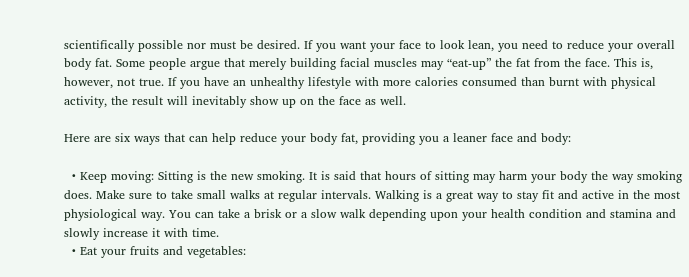scientifically possible nor must be desired. If you want your face to look lean, you need to reduce your overall body fat. Some people argue that merely building facial muscles may “eat-up” the fat from the face. This is, however, not true. If you have an unhealthy lifestyle with more calories consumed than burnt with physical activity, the result will inevitably show up on the face as well.

Here are six ways that can help reduce your body fat, providing you a leaner face and body:

  • Keep moving: Sitting is the new smoking. It is said that hours of sitting may harm your body the way smoking does. Make sure to take small walks at regular intervals. Walking is a great way to stay fit and active in the most physiological way. You can take a brisk or a slow walk depending upon your health condition and stamina and slowly increase it with time.
  • Eat your fruits and vegetables: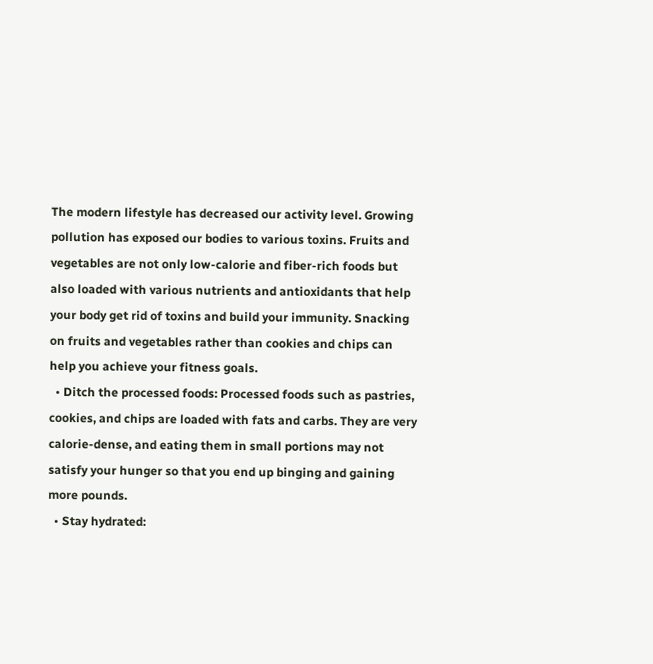The modern lifestyle has decreased our activity level. Growing pollution has exposed our bodies to various toxins. Fruits and vegetables are not only low-calorie and fiber-rich foods but also loaded with various nutrients and antioxidants that help your body get rid of toxins and build your immunity. Snacking on fruits and vegetables rather than cookies and chips can help you achieve your fitness goals.
  • Ditch the processed foods: Processed foods such as pastries, cookies, and chips are loaded with fats and carbs. They are very calorie-dense, and eating them in small portions may not satisfy your hunger so that you end up binging and gaining more pounds.
  • Stay hydrated: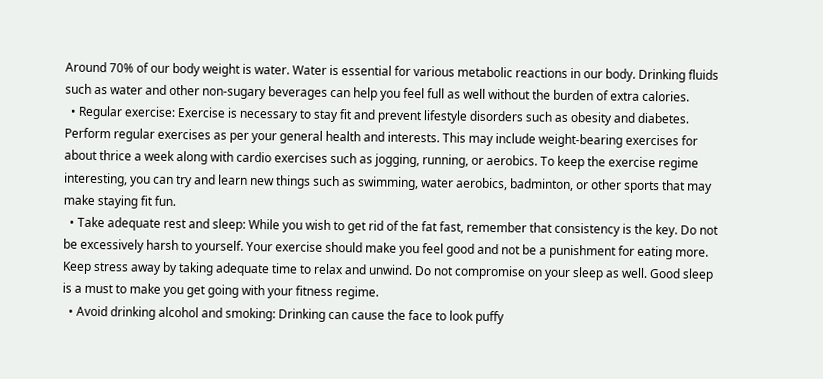Around 70% of our body weight is water. Water is essential for various metabolic reactions in our body. Drinking fluids such as water and other non-sugary beverages can help you feel full as well without the burden of extra calories.
  • Regular exercise: Exercise is necessary to stay fit and prevent lifestyle disorders such as obesity and diabetes. Perform regular exercises as per your general health and interests. This may include weight-bearing exercises for about thrice a week along with cardio exercises such as jogging, running, or aerobics. To keep the exercise regime interesting, you can try and learn new things such as swimming, water aerobics, badminton, or other sports that may make staying fit fun.
  • Take adequate rest and sleep: While you wish to get rid of the fat fast, remember that consistency is the key. Do not be excessively harsh to yourself. Your exercise should make you feel good and not be a punishment for eating more. Keep stress away by taking adequate time to relax and unwind. Do not compromise on your sleep as well. Good sleep is a must to make you get going with your fitness regime.
  • Avoid drinking alcohol and smoking: Drinking can cause the face to look puffy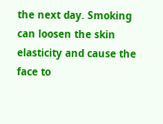the next day. Smoking can loosen the skin elasticity and cause the face to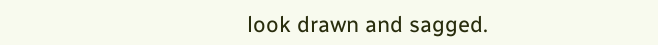look drawn and sagged.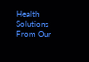Health Solutions From Our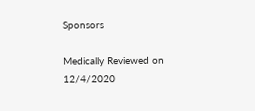Sponsors

Medically Reviewed on 12/4/2020